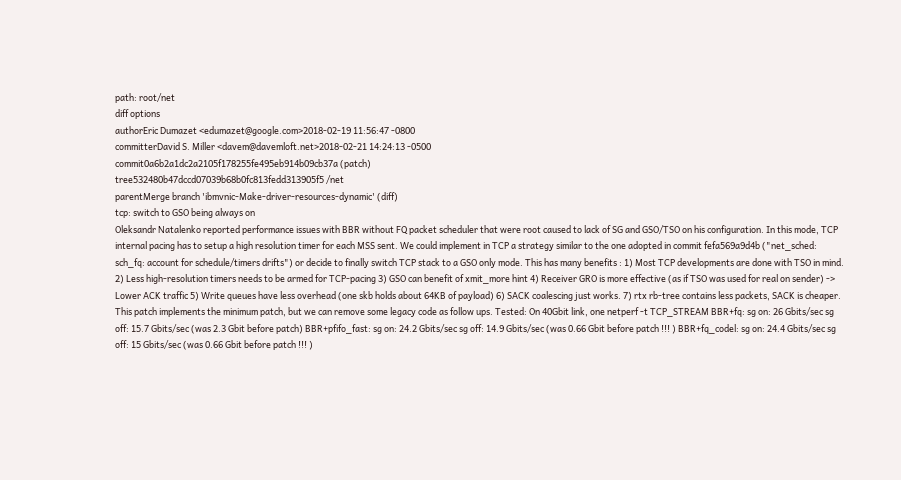path: root/net
diff options
authorEric Dumazet <edumazet@google.com>2018-02-19 11:56:47 -0800
committerDavid S. Miller <davem@davemloft.net>2018-02-21 14:24:13 -0500
commit0a6b2a1dc2a2105f178255fe495eb914b09cb37a (patch)
tree532480b47dccd07039b68b0fc813fedd313905f5 /net
parentMerge branch 'ibmvnic-Make-driver-resources-dynamic' (diff)
tcp: switch to GSO being always on
Oleksandr Natalenko reported performance issues with BBR without FQ packet scheduler that were root caused to lack of SG and GSO/TSO on his configuration. In this mode, TCP internal pacing has to setup a high resolution timer for each MSS sent. We could implement in TCP a strategy similar to the one adopted in commit fefa569a9d4b ("net_sched: sch_fq: account for schedule/timers drifts") or decide to finally switch TCP stack to a GSO only mode. This has many benefits : 1) Most TCP developments are done with TSO in mind. 2) Less high-resolution timers needs to be armed for TCP-pacing 3) GSO can benefit of xmit_more hint 4) Receiver GRO is more effective (as if TSO was used for real on sender) -> Lower ACK traffic 5) Write queues have less overhead (one skb holds about 64KB of payload) 6) SACK coalescing just works. 7) rtx rb-tree contains less packets, SACK is cheaper. This patch implements the minimum patch, but we can remove some legacy code as follow ups. Tested: On 40Gbit link, one netperf -t TCP_STREAM BBR+fq: sg on: 26 Gbits/sec sg off: 15.7 Gbits/sec (was 2.3 Gbit before patch) BBR+pfifo_fast: sg on: 24.2 Gbits/sec sg off: 14.9 Gbits/sec (was 0.66 Gbit before patch !!! ) BBR+fq_codel: sg on: 24.4 Gbits/sec sg off: 15 Gbits/sec (was 0.66 Gbit before patch !!! )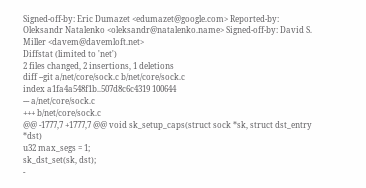Signed-off-by: Eric Dumazet <edumazet@google.com> Reported-by: Oleksandr Natalenko <oleksandr@natalenko.name> Signed-off-by: David S. Miller <davem@davemloft.net>
Diffstat (limited to 'net')
2 files changed, 2 insertions, 1 deletions
diff --git a/net/core/sock.c b/net/core/sock.c
index a1fa4a548f1b..507d8c6c4319 100644
--- a/net/core/sock.c
+++ b/net/core/sock.c
@@ -1777,7 +1777,7 @@ void sk_setup_caps(struct sock *sk, struct dst_entry *dst)
u32 max_segs = 1;
sk_dst_set(sk, dst);
-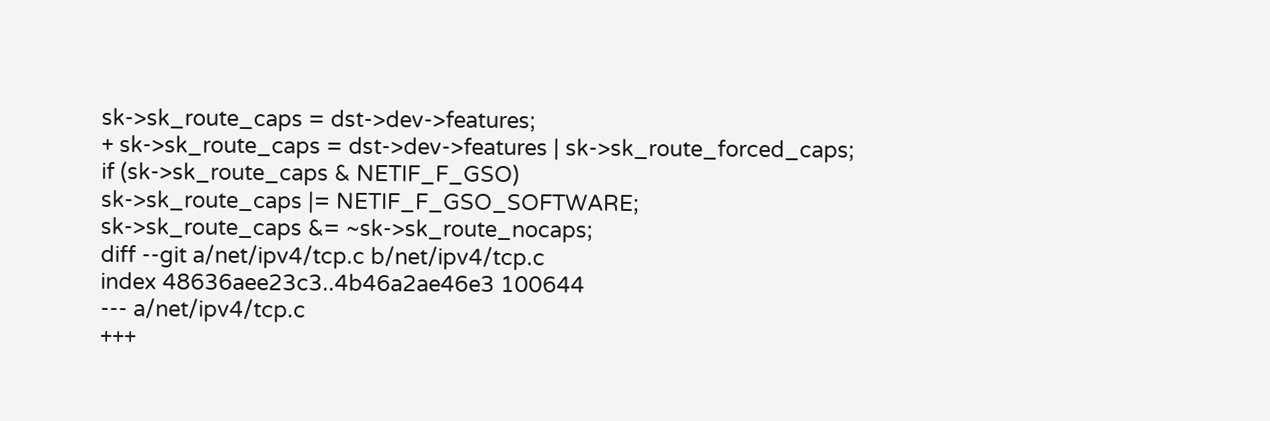sk->sk_route_caps = dst->dev->features;
+ sk->sk_route_caps = dst->dev->features | sk->sk_route_forced_caps;
if (sk->sk_route_caps & NETIF_F_GSO)
sk->sk_route_caps |= NETIF_F_GSO_SOFTWARE;
sk->sk_route_caps &= ~sk->sk_route_nocaps;
diff --git a/net/ipv4/tcp.c b/net/ipv4/tcp.c
index 48636aee23c3..4b46a2ae46e3 100644
--- a/net/ipv4/tcp.c
+++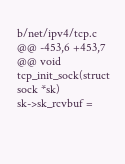b/net/ipv4/tcp.c
@@ -453,6 +453,7 @@ void tcp_init_sock(struct sock *sk)
sk->sk_rcvbuf =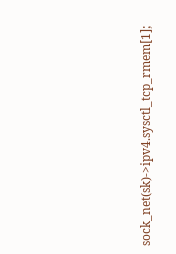sock_net(sk)->ipv4.sysctl_tcp_rmem[1];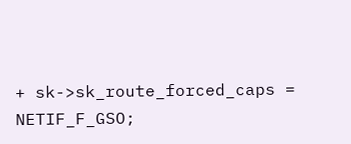+ sk->sk_route_forced_caps = NETIF_F_GSO;